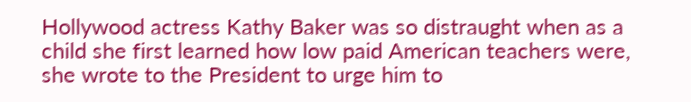Hollywood actress Kathy Baker was so distraught when as a child she first learned how low paid American teachers were, she wrote to the President to urge him to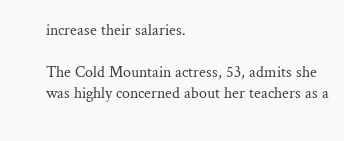increase their salaries.

The Cold Mountain actress, 53, admits she was highly concerned about her teachers as a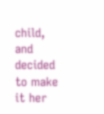child, and decided to make it her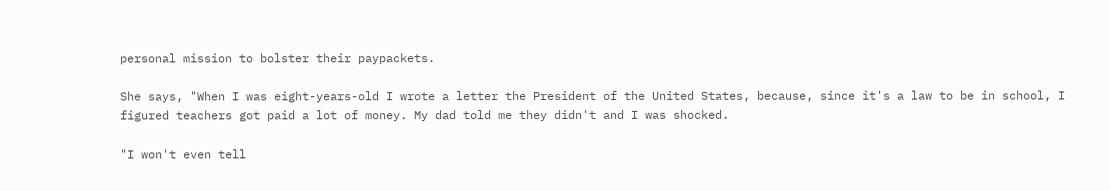personal mission to bolster their paypackets.

She says, "When I was eight-years-old I wrote a letter the President of the United States, because, since it's a law to be in school, I figured teachers got paid a lot of money. My dad told me they didn't and I was shocked.

"I won't even tell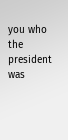you who the president was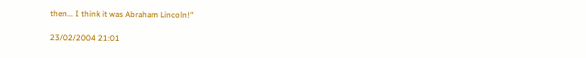then... I think it was Abraham Lincoln!"

23/02/2004 21:01